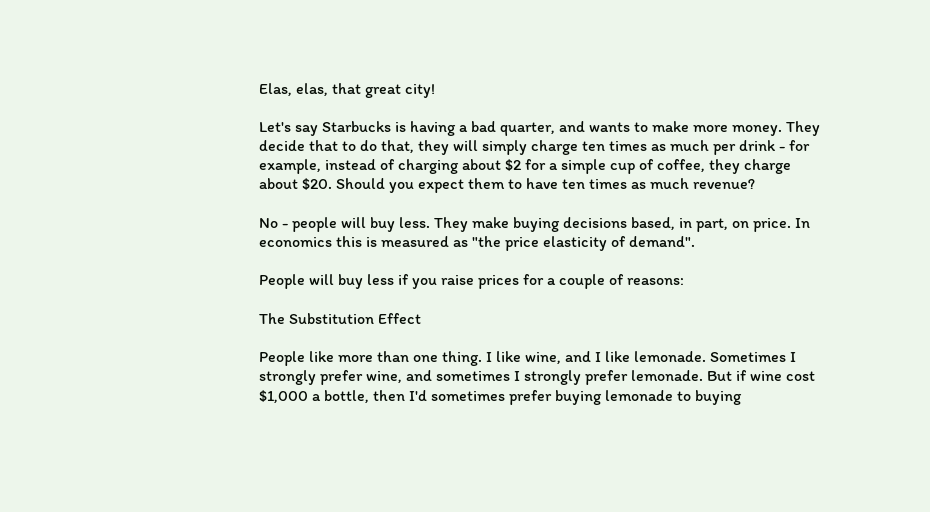Elas, elas, that great city!

Let's say Starbucks is having a bad quarter, and wants to make more money. They decide that to do that, they will simply charge ten times as much per drink - for example, instead of charging about $2 for a simple cup of coffee, they charge about $20. Should you expect them to have ten times as much revenue?

No - people will buy less. They make buying decisions based, in part, on price. In economics this is measured as "the price elasticity of demand".

People will buy less if you raise prices for a couple of reasons:

The Substitution Effect

People like more than one thing. I like wine, and I like lemonade. Sometimes I strongly prefer wine, and sometimes I strongly prefer lemonade. But if wine cost $1,000 a bottle, then I'd sometimes prefer buying lemonade to buying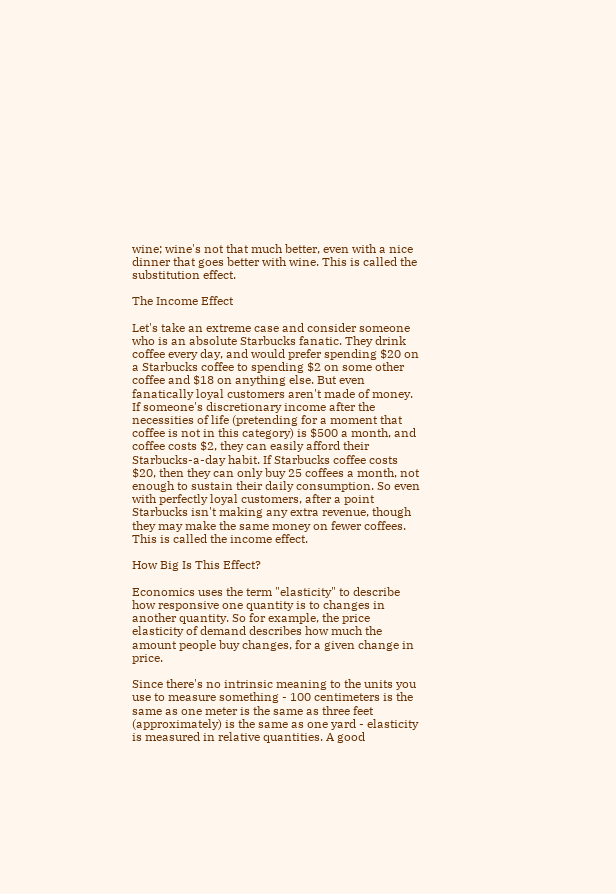wine; wine's not that much better, even with a nice dinner that goes better with wine. This is called the substitution effect.

The Income Effect

Let's take an extreme case and consider someone who is an absolute Starbucks fanatic. They drink coffee every day, and would prefer spending $20 on a Starbucks coffee to spending $2 on some other coffee and $18 on anything else. But even fanatically loyal customers aren't made of money. If someone's discretionary income after the necessities of life (pretending for a moment that coffee is not in this category) is $500 a month, and coffee costs $2, they can easily afford their Starbucks-a-day habit. If Starbucks coffee costs $20, then they can only buy 25 coffees a month, not enough to sustain their daily consumption. So even with perfectly loyal customers, after a point Starbucks isn't making any extra revenue, though they may make the same money on fewer coffees. This is called the income effect.

How Big Is This Effect?

Economics uses the term "elasticity" to describe how responsive one quantity is to changes in another quantity. So for example, the price elasticity of demand describes how much the amount people buy changes, for a given change in price.

Since there's no intrinsic meaning to the units you use to measure something - 100 centimeters is the same as one meter is the same as three feet (approximately) is the same as one yard - elasticity is measured in relative quantities. A good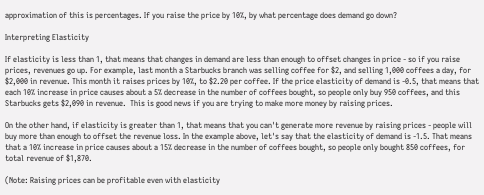approximation of this is percentages. If you raise the price by 10%, by what percentage does demand go down?

Interpreting Elasticity

If elasticity is less than 1, that means that changes in demand are less than enough to offset changes in price - so if you raise prices, revenues go up. For example, last month a Starbucks branch was selling coffee for $2, and selling 1,000 coffees a day, for $2,000 in revenue. This month it raises prices by 10%, to $2.20 per coffee. If the price elasticity of demand is -0.5, that means that each 10% increase in price causes about a 5% decrease in the number of coffees bought, so people only buy 950 coffees, and this Starbucks gets $2,090 in revenue.  This is good news if you are trying to make more money by raising prices.

On the other hand, if elasticity is greater than 1, that means that you can't generate more revenue by raising prices - people will buy more than enough to offset the revenue loss. In the example above, let's say that the elasticity of demand is -1.5. That means that a 10% increase in price causes about a 15% decrease in the number of coffees bought, so people only bought 850 coffees, for total revenue of $1,870.

(Note: Raising prices can be profitable even with elasticity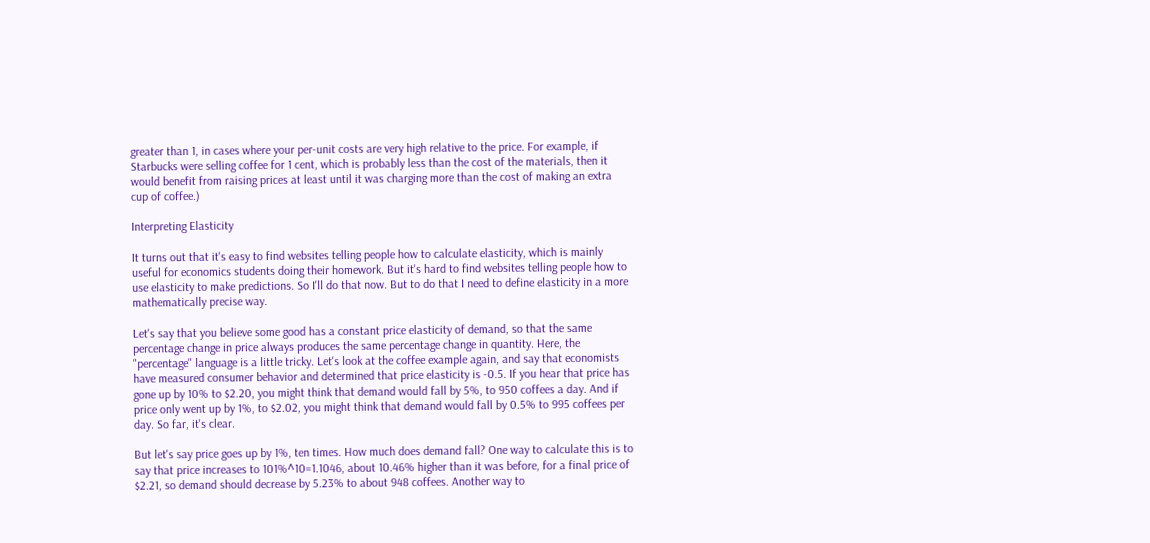greater than 1, in cases where your per-unit costs are very high relative to the price. For example, if Starbucks were selling coffee for 1 cent, which is probably less than the cost of the materials, then it would benefit from raising prices at least until it was charging more than the cost of making an extra cup of coffee.)

Interpreting Elasticity

It turns out that it's easy to find websites telling people how to calculate elasticity, which is mainly useful for economics students doing their homework. But it's hard to find websites telling people how to use elasticity to make predictions. So I'll do that now. But to do that I need to define elasticity in a more mathematically precise way.

Let's say that you believe some good has a constant price elasticity of demand, so that the same percentage change in price always produces the same percentage change in quantity. Here, the "percentage" language is a little tricky. Let's look at the coffee example again, and say that economists have measured consumer behavior and determined that price elasticity is -0.5. If you hear that price has gone up by 10% to $2.20, you might think that demand would fall by 5%, to 950 coffees a day. And if price only went up by 1%, to $2.02, you might think that demand would fall by 0.5% to 995 coffees per day. So far, it's clear.

But let's say price goes up by 1%, ten times. How much does demand fall? One way to calculate this is to say that price increases to 101%^10=1.1046, about 10.46% higher than it was before, for a final price of $2.21, so demand should decrease by 5.23% to about 948 coffees. Another way to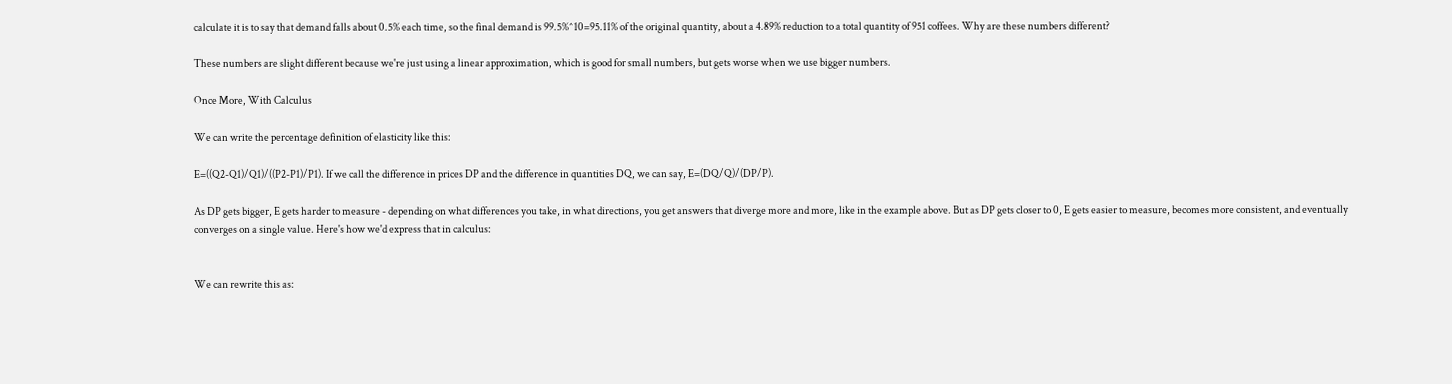calculate it is to say that demand falls about 0.5% each time, so the final demand is 99.5%^10=95.11% of the original quantity, about a 4.89% reduction to a total quantity of 951 coffees. Why are these numbers different?

These numbers are slight different because we're just using a linear approximation, which is good for small numbers, but gets worse when we use bigger numbers.

Once More, With Calculus

We can write the percentage definition of elasticity like this:

E=((Q2-Q1)/Q1)/((P2-P1)/P1). If we call the difference in prices DP and the difference in quantities DQ, we can say, E=(DQ/Q)/(DP/P).

As DP gets bigger, E gets harder to measure - depending on what differences you take, in what directions, you get answers that diverge more and more, like in the example above. But as DP gets closer to 0, E gets easier to measure, becomes more consistent, and eventually converges on a single value. Here's how we'd express that in calculus:


We can rewrite this as: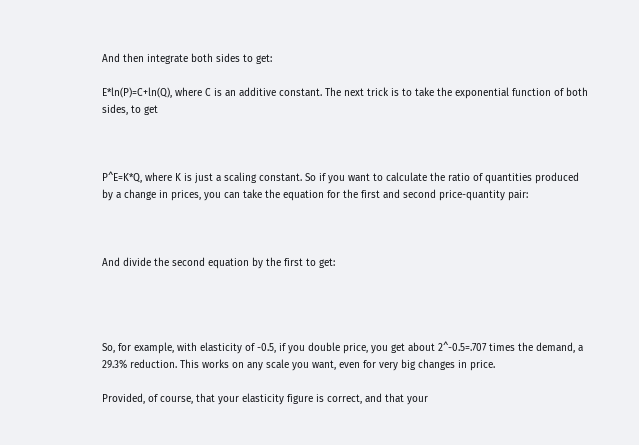And then integrate both sides to get:

E*ln(P)=C+ln(Q), where C is an additive constant. The next trick is to take the exponential function of both sides, to get



P^E=K*Q, where K is just a scaling constant. So if you want to calculate the ratio of quantities produced by a change in prices, you can take the equation for the first and second price-quantity pair:



And divide the second equation by the first to get:




So, for example, with elasticity of -0.5, if you double price, you get about 2^-0.5=.707 times the demand, a 29.3% reduction. This works on any scale you want, even for very big changes in price.

Provided, of course, that your elasticity figure is correct, and that your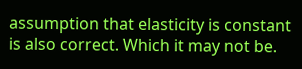assumption that elasticity is constant is also correct. Which it may not be.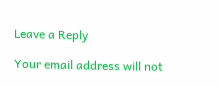Leave a Reply

Your email address will not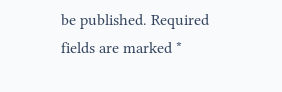be published. Required fields are marked *